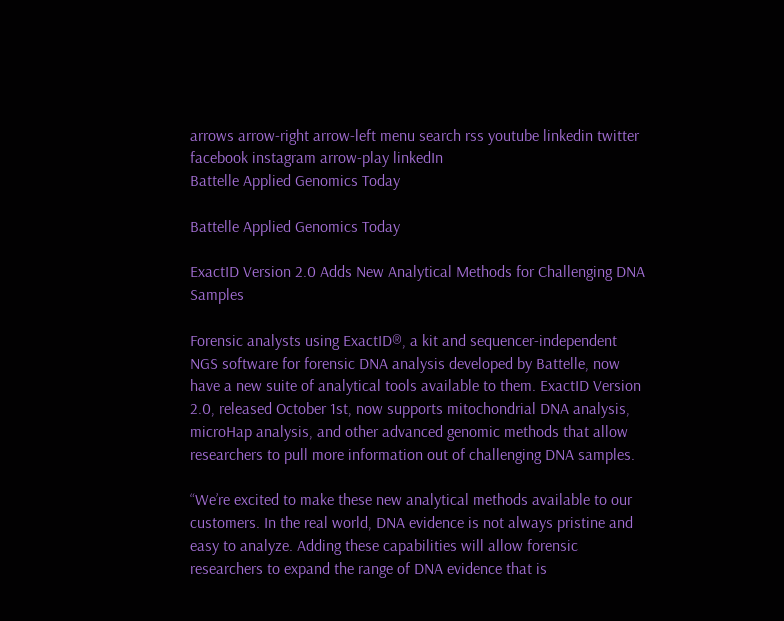arrows arrow-right arrow-left menu search rss youtube linkedin twitter facebook instagram arrow-play linkedIn
Battelle Applied Genomics Today

Battelle Applied Genomics Today

ExactID Version 2.0 Adds New Analytical Methods for Challenging DNA Samples

Forensic analysts using ExactID®, a kit and sequencer-independent NGS software for forensic DNA analysis developed by Battelle, now have a new suite of analytical tools available to them. ExactID Version 2.0, released October 1st, now supports mitochondrial DNA analysis, microHap analysis, and other advanced genomic methods that allow researchers to pull more information out of challenging DNA samples.

“We’re excited to make these new analytical methods available to our customers. In the real world, DNA evidence is not always pristine and easy to analyze. Adding these capabilities will allow forensic researchers to expand the range of DNA evidence that is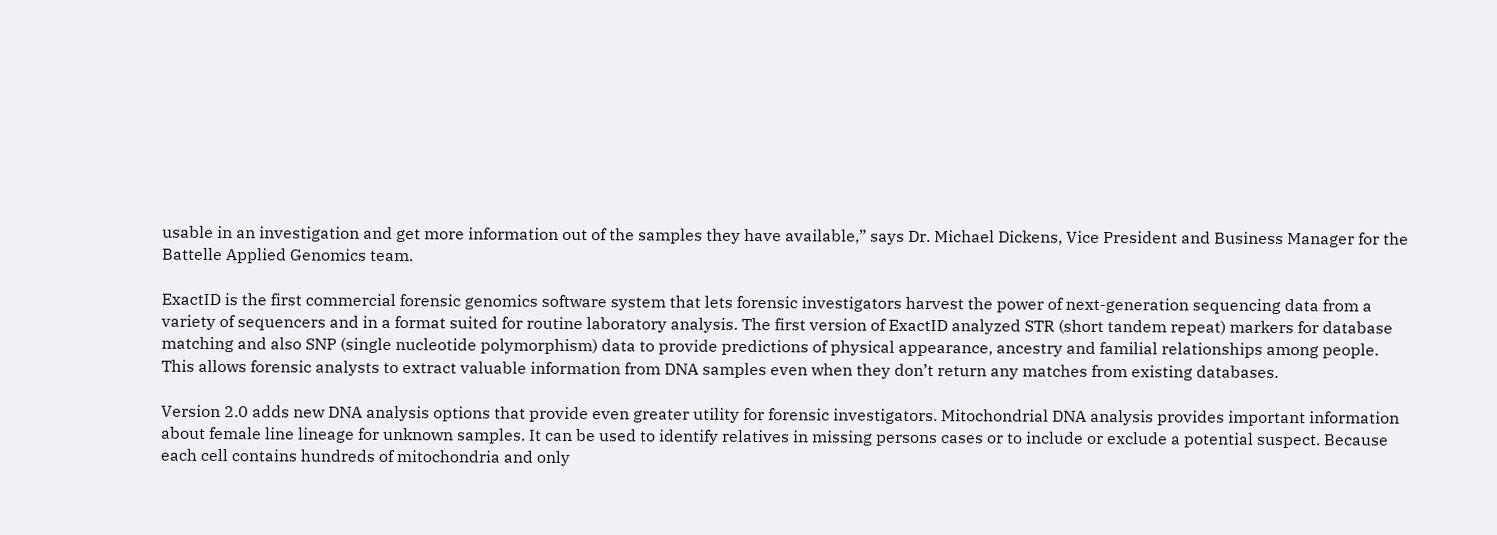usable in an investigation and get more information out of the samples they have available,” says Dr. Michael Dickens, Vice President and Business Manager for the Battelle Applied Genomics team.

ExactID is the first commercial forensic genomics software system that lets forensic investigators harvest the power of next-generation sequencing data from a variety of sequencers and in a format suited for routine laboratory analysis. The first version of ExactID analyzed STR (short tandem repeat) markers for database matching and also SNP (single nucleotide polymorphism) data to provide predictions of physical appearance, ancestry and familial relationships among people. This allows forensic analysts to extract valuable information from DNA samples even when they don’t return any matches from existing databases.

Version 2.0 adds new DNA analysis options that provide even greater utility for forensic investigators. Mitochondrial DNA analysis provides important information about female line lineage for unknown samples. It can be used to identify relatives in missing persons cases or to include or exclude a potential suspect. Because each cell contains hundreds of mitochondria and only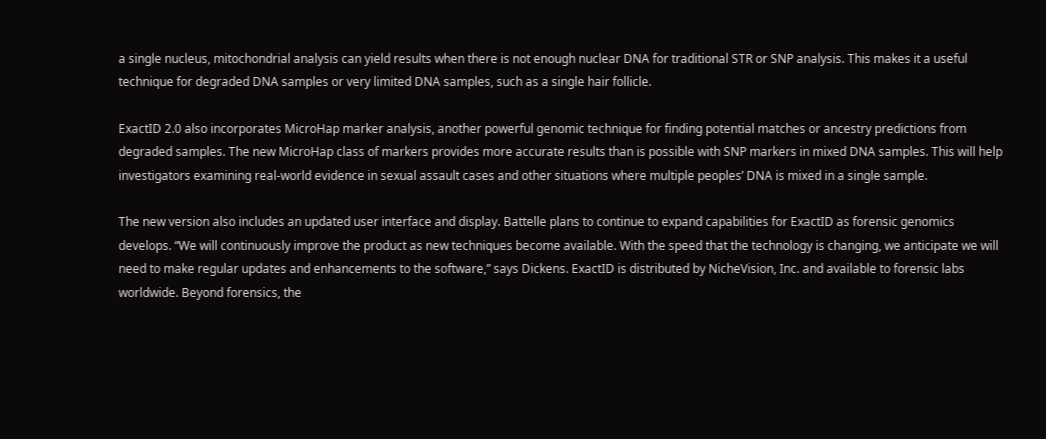a single nucleus, mitochondrial analysis can yield results when there is not enough nuclear DNA for traditional STR or SNP analysis. This makes it a useful technique for degraded DNA samples or very limited DNA samples, such as a single hair follicle.

ExactID 2.0 also incorporates MicroHap marker analysis, another powerful genomic technique for finding potential matches or ancestry predictions from degraded samples. The new MicroHap class of markers provides more accurate results than is possible with SNP markers in mixed DNA samples. This will help investigators examining real-world evidence in sexual assault cases and other situations where multiple peoples’ DNA is mixed in a single sample.

The new version also includes an updated user interface and display. Battelle plans to continue to expand capabilities for ExactID as forensic genomics develops. “We will continuously improve the product as new techniques become available. With the speed that the technology is changing, we anticipate we will need to make regular updates and enhancements to the software,” says Dickens. ExactID is distributed by NicheVision, Inc. and available to forensic labs worldwide. Beyond forensics, the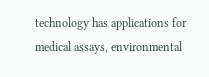technology has applications for medical assays, environmental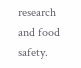research and food safety.